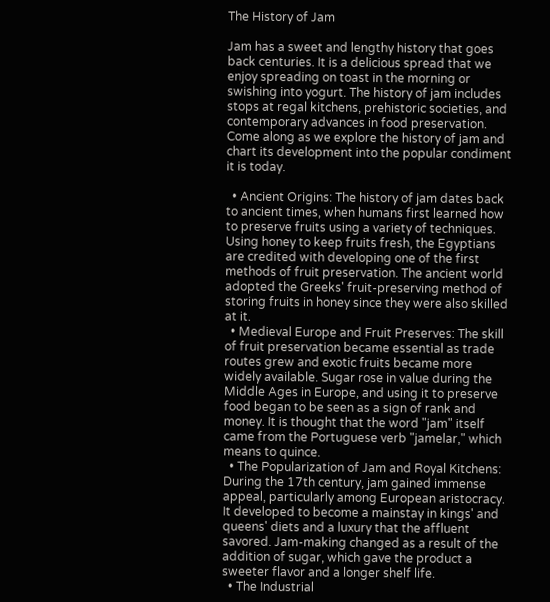The History of Jam

Jam has a sweet and lengthy history that goes back centuries. It is a delicious spread that we enjoy spreading on toast in the morning or swishing into yogurt. The history of jam includes stops at regal kitchens, prehistoric societies, and contemporary advances in food preservation. Come along as we explore the history of jam and chart its development into the popular condiment it is today.

  • Ancient Origins: The history of jam dates back to ancient times, when humans first learned how to preserve fruits using a variety of techniques. Using honey to keep fruits fresh, the Egyptians are credited with developing one of the first methods of fruit preservation. The ancient world adopted the Greeks' fruit-preserving method of storing fruits in honey since they were also skilled at it.
  • Medieval Europe and Fruit Preserves: The skill of fruit preservation became essential as trade routes grew and exotic fruits became more widely available. Sugar rose in value during the Middle Ages in Europe, and using it to preserve food began to be seen as a sign of rank and money. It is thought that the word "jam" itself came from the Portuguese verb "jamelar," which means to quince.
  • The Popularization of Jam and Royal Kitchens: During the 17th century, jam gained immense appeal, particularly among European aristocracy. It developed to become a mainstay in kings' and queens' diets and a luxury that the affluent savored. Jam-making changed as a result of the addition of sugar, which gave the product a sweeter flavor and a longer shelf life.
  • The Industrial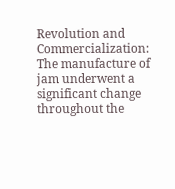Revolution and Commercialization: The manufacture of jam underwent a significant change throughout the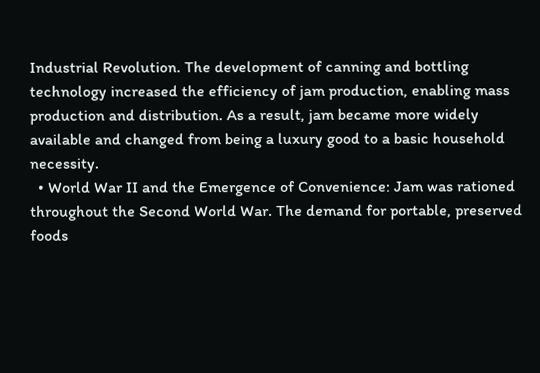Industrial Revolution. The development of canning and bottling technology increased the efficiency of jam production, enabling mass production and distribution. As a result, jam became more widely available and changed from being a luxury good to a basic household necessity.
  • World War II and the Emergence of Convenience: Jam was rationed throughout the Second World War. The demand for portable, preserved foods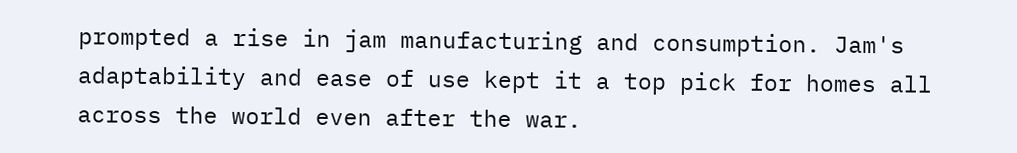prompted a rise in jam manufacturing and consumption. Jam's adaptability and ease of use kept it a top pick for homes all across the world even after the war.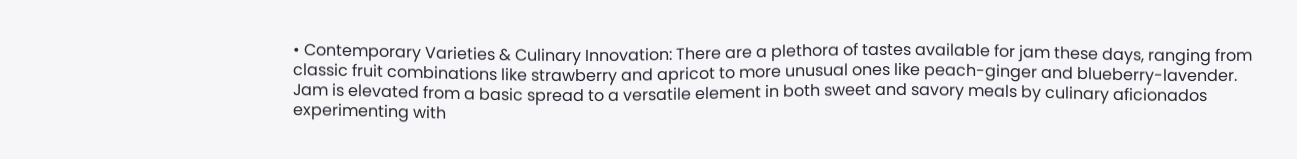• Contemporary Varieties & Culinary Innovation: There are a plethora of tastes available for jam these days, ranging from classic fruit combinations like strawberry and apricot to more unusual ones like peach-ginger and blueberry-lavender. Jam is elevated from a basic spread to a versatile element in both sweet and savory meals by culinary aficionados experimenting with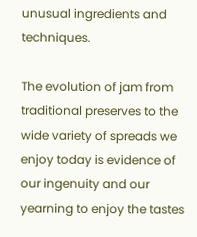unusual ingredients and techniques.

The evolution of jam from traditional preserves to the wide variety of spreads we enjoy today is evidence of our ingenuity and our yearning to enjoy the tastes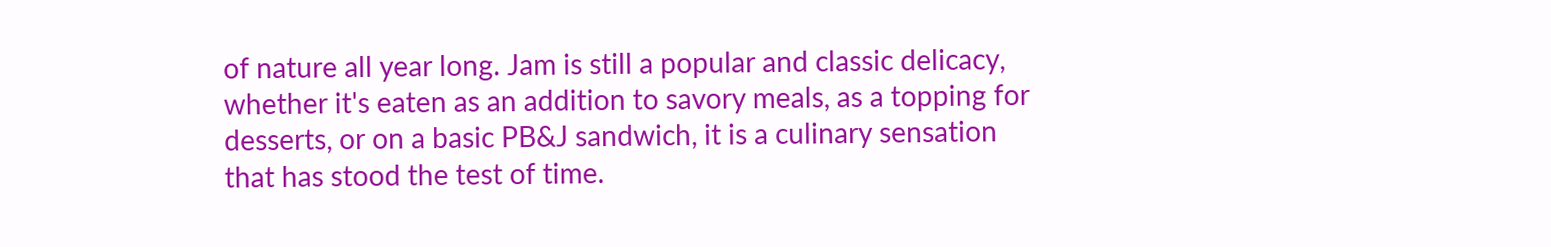of nature all year long. Jam is still a popular and classic delicacy, whether it's eaten as an addition to savory meals, as a topping for desserts, or on a basic PB&J sandwich, it is a culinary sensation that has stood the test of time.